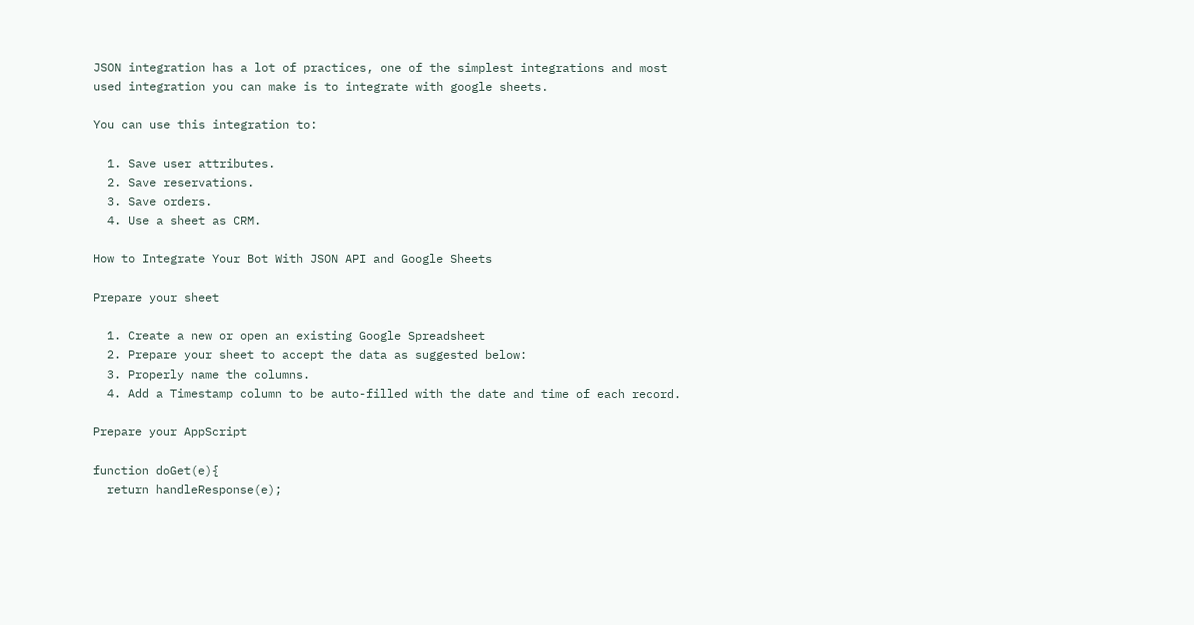JSON integration has a lot of practices, one of the simplest integrations and most used integration you can make is to integrate with google sheets.

You can use this integration to:

  1. Save user attributes.
  2. Save reservations.
  3. Save orders.
  4. Use a sheet as CRM.

How to Integrate Your Bot With JSON API and Google Sheets

Prepare your sheet

  1. Create a new or open an existing Google Spreadsheet
  2. Prepare your sheet to accept the data as suggested below:
  3. Properly name the columns.
  4. Add a Timestamp column to be auto-filled with the date and time of each record.

Prepare your AppScript

function doGet(e){
  return handleResponse(e);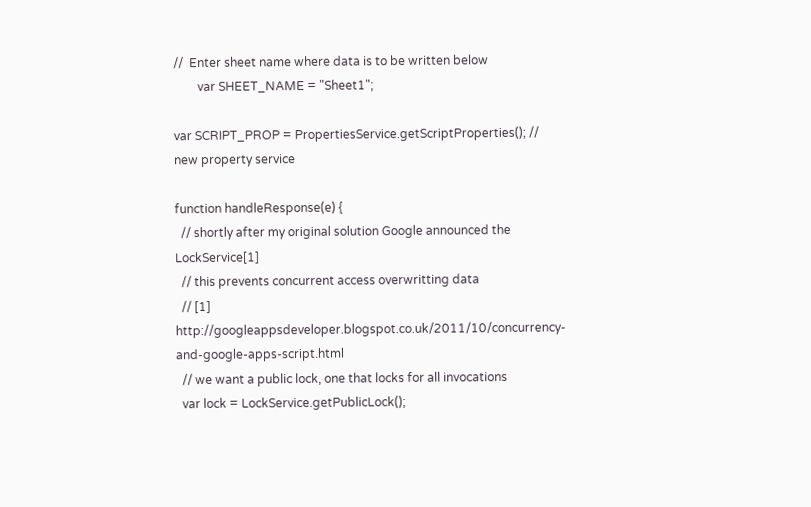//  Enter sheet name where data is to be written below
        var SHEET_NAME = "Sheet1";

var SCRIPT_PROP = PropertiesService.getScriptProperties(); // new property service

function handleResponse(e) {
  // shortly after my original solution Google announced the LockService[1]
  // this prevents concurrent access overwritting data
  // [1] http://googleappsdeveloper.blogspot.co.uk/2011/10/concurrency-and-google-apps-script.html
  // we want a public lock, one that locks for all invocations
  var lock = LockService.getPublicLock();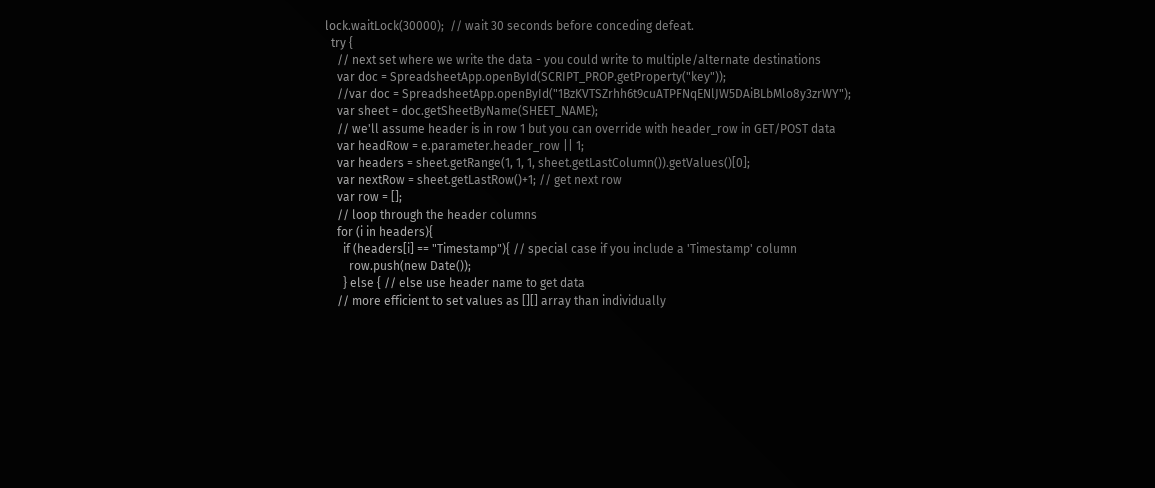lock.waitLock(30000);  // wait 30 seconds before conceding defeat.
  try {
    // next set where we write the data - you could write to multiple/alternate destinations
    var doc = SpreadsheetApp.openById(SCRIPT_PROP.getProperty("key"));
    //var doc = SpreadsheetApp.openById("1BzKVTSZrhh6t9cuATPFNqENlJW5DAiBLbMlo8y3zrWY");
    var sheet = doc.getSheetByName(SHEET_NAME);
    // we'll assume header is in row 1 but you can override with header_row in GET/POST data
    var headRow = e.parameter.header_row || 1;
    var headers = sheet.getRange(1, 1, 1, sheet.getLastColumn()).getValues()[0];
    var nextRow = sheet.getLastRow()+1; // get next row
    var row = [];
    // loop through the header columns
    for (i in headers){
      if (headers[i] == "Timestamp"){ // special case if you include a 'Timestamp' column
        row.push(new Date());
      } else { // else use header name to get data
    // more efficient to set values as [][] array than individually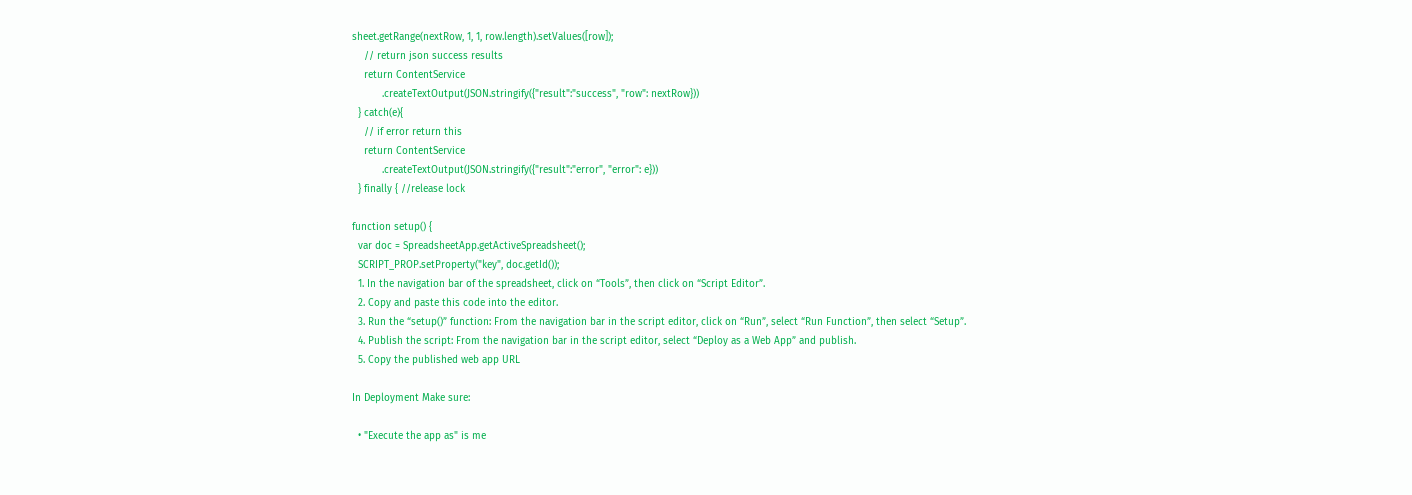sheet.getRange(nextRow, 1, 1, row.length).setValues([row]);
    // return json success results
    return ContentService
          .createTextOutput(JSON.stringify({"result":"success", "row": nextRow}))
  } catch(e){
    // if error return this
    return ContentService
          .createTextOutput(JSON.stringify({"result":"error", "error": e}))
  } finally { //release lock

function setup() {
  var doc = SpreadsheetApp.getActiveSpreadsheet();
  SCRIPT_PROP.setProperty("key", doc.getId());
  1. In the navigation bar of the spreadsheet, click on “Tools”, then click on “Script Editor”.
  2. Copy and paste this code into the editor.
  3. Run the “setup()” function: From the navigation bar in the script editor, click on “Run”, select “Run Function”, then select “Setup”.
  4. Publish the script: From the navigation bar in the script editor, select “Deploy as a Web App” and publish.
  5. Copy the published web app URL

In Deployment Make sure:

  • "Execute the app as" is me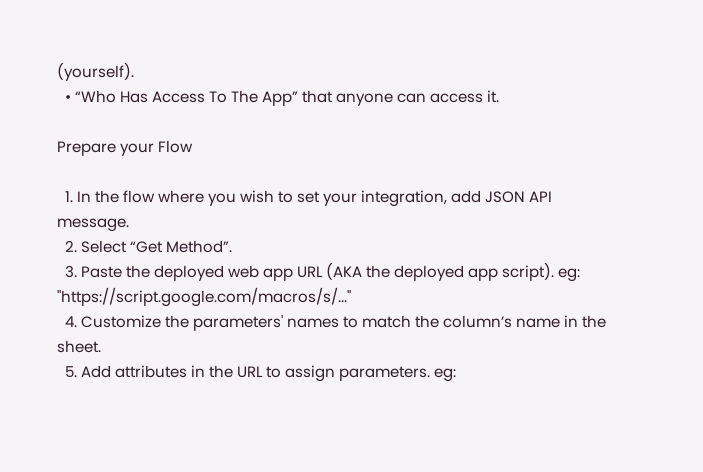(yourself).
  • “Who Has Access To The App” that anyone can access it.

Prepare your Flow

  1. In the flow where you wish to set your integration, add JSON API message.
  2. Select “Get Method”.
  3. Paste the deployed web app URL (AKA the deployed app script). eg: "https://script.google.com/macros/s/..."
  4. Customize the parameters' names to match the column’s name in the sheet.
  5. Add attributes in the URL to assign parameters. eg: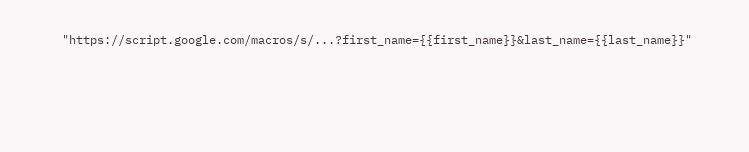"https://script.google.com/macros/s/...?first_name={{first_name}}&last_name={{last_name}}"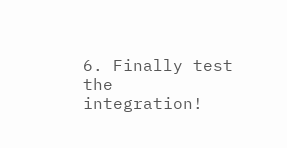6. Finally test the integration!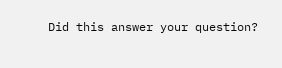Did this answer your question?